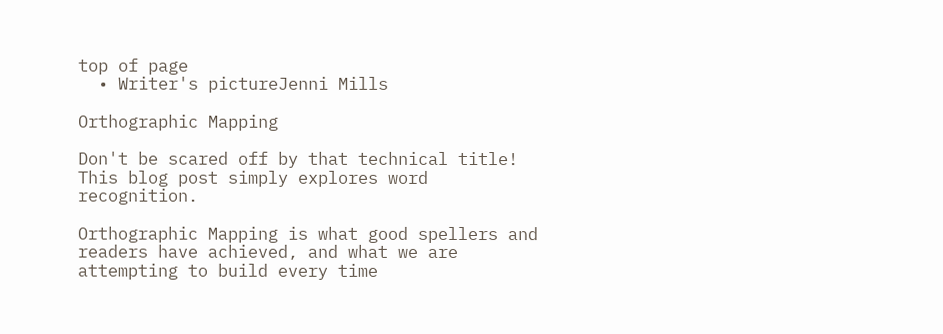top of page
  • Writer's pictureJenni Mills

Orthographic Mapping

Don't be scared off by that technical title! This blog post simply explores word recognition.

Orthographic Mapping is what good spellers and readers have achieved, and what we are attempting to build every time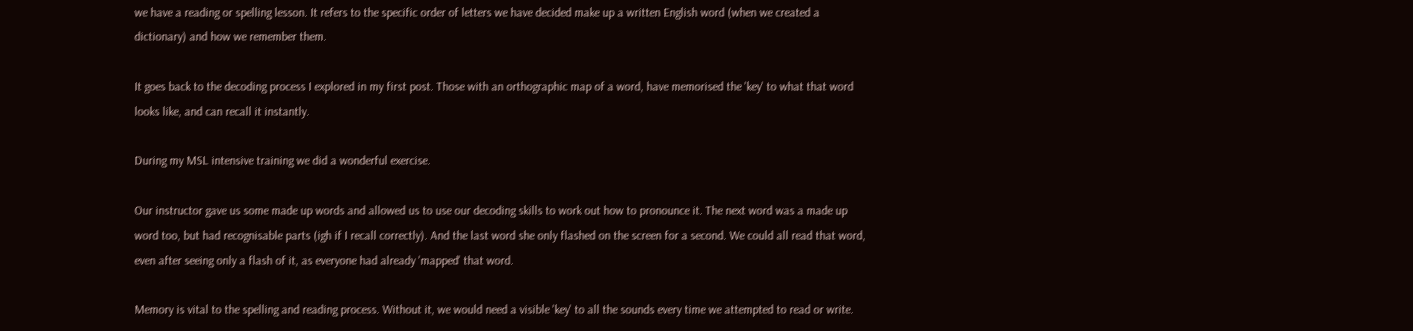we have a reading or spelling lesson. It refers to the specific order of letters we have decided make up a written English word (when we created a dictionary) and how we remember them.

It goes back to the decoding process I explored in my first post. Those with an orthographic map of a word, have memorised the 'key' to what that word looks like, and can recall it instantly.

During my MSL intensive training we did a wonderful exercise.

Our instructor gave us some made up words and allowed us to use our decoding skills to work out how to pronounce it. The next word was a made up word too, but had recognisable parts (igh if I recall correctly). And the last word she only flashed on the screen for a second. We could all read that word, even after seeing only a flash of it, as everyone had already 'mapped' that word.

Memory is vital to the spelling and reading process. Without it, we would need a visible 'key' to all the sounds every time we attempted to read or write.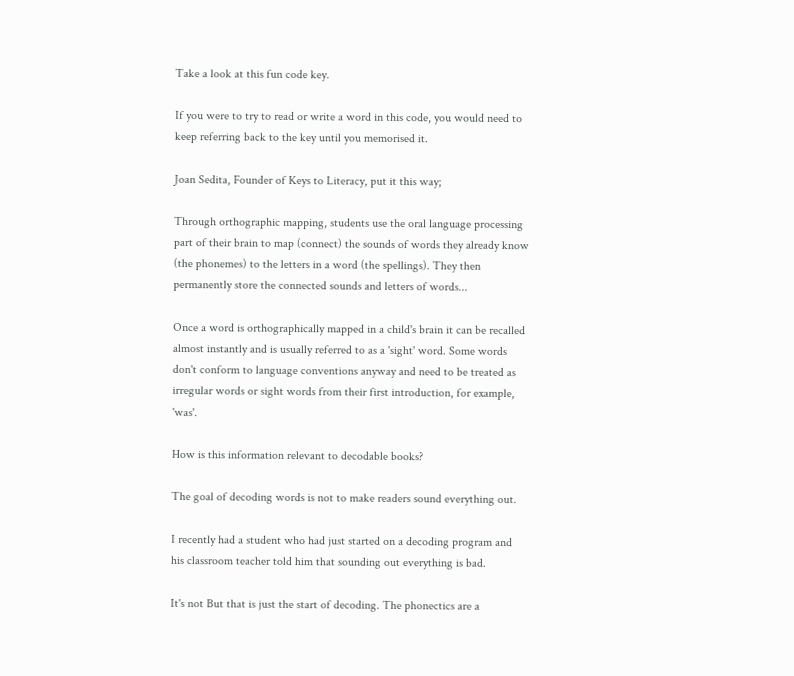Take a look at this fun code key.

If you were to try to read or write a word in this code, you would need to keep referring back to the key until you memorised it.

Joan Sedita, Founder of Keys to Literacy, put it this way;

Through orthographic mapping, students use the oral language processing part of their brain to map (connect) the sounds of words they already know (the phonemes) to the letters in a word (the spellings). They then permanently store the connected sounds and letters of words...

Once a word is orthographically mapped in a child's brain it can be recalled almost instantly and is usually referred to as a 'sight' word. Some words don't conform to language conventions anyway and need to be treated as irregular words or sight words from their first introduction, for example, 'was'.

How is this information relevant to decodable books?

The goal of decoding words is not to make readers sound everything out.

I recently had a student who had just started on a decoding program and his classroom teacher told him that sounding out everything is bad.

It's not But that is just the start of decoding. The phonectics are a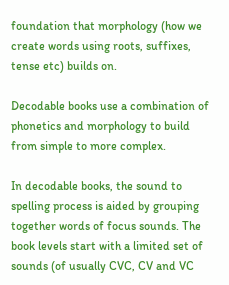foundation that morphology (how we create words using roots, suffixes, tense etc) builds on.

Decodable books use a combination of phonetics and morphology to build from simple to more complex.

In decodable books, the sound to spelling process is aided by grouping together words of focus sounds. The book levels start with a limited set of sounds (of usually CVC, CV and VC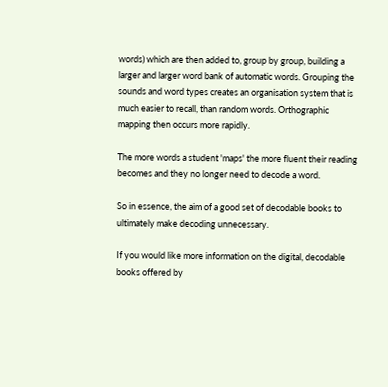words) which are then added to, group by group, building a larger and larger word bank of automatic words. Grouping the sounds and word types creates an organisation system that is much easier to recall, than random words. Orthographic mapping then occurs more rapidly.

The more words a student 'maps' the more fluent their reading becomes and they no longer need to decode a word.

So in essence, the aim of a good set of decodable books to ultimately make decoding unnecessary.

If you would like more information on the digital, decodable books offered by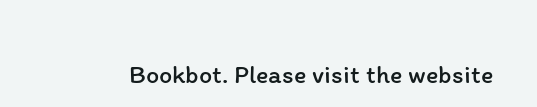Bookbot. Please visit the website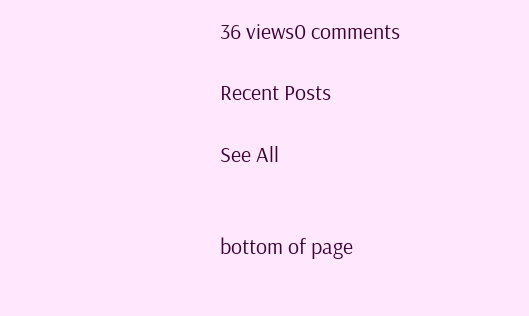36 views0 comments

Recent Posts

See All


bottom of page